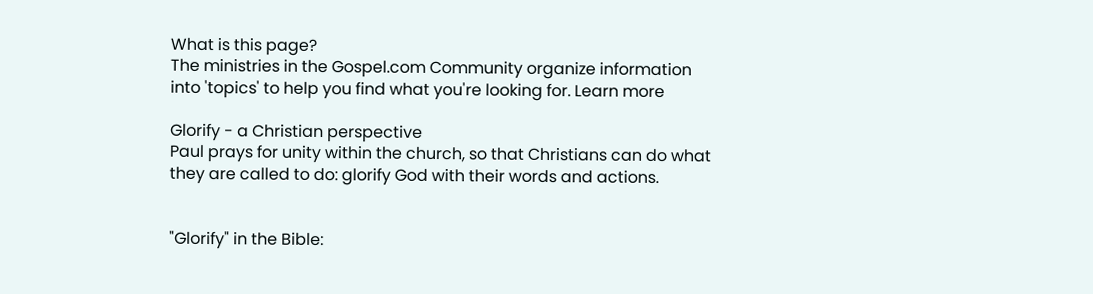What is this page?
The ministries in the Gospel.com Community organize information into 'topics' to help you find what you're looking for. Learn more

Glorify - a Christian perspective
Paul prays for unity within the church, so that Christians can do what they are called to do: glorify God with their words and actions.


"Glorify" in the Bible: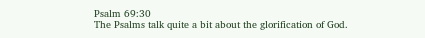Psalm 69:30
The Psalms talk quite a bit about the glorification of God.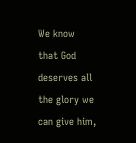We know that God deserves all the glory we can give him,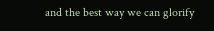and the best way we can glorify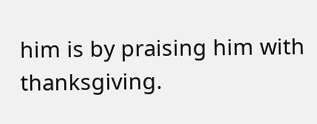him is by praising him with thanksgiving.